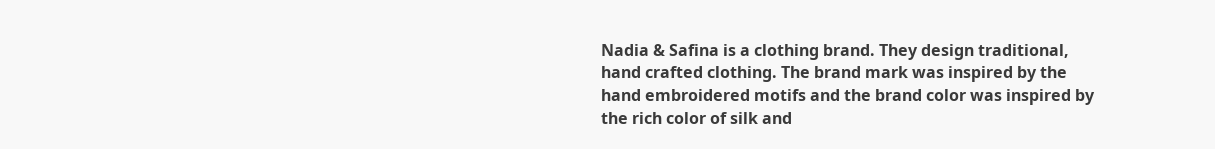Nadia & Safina is a clothing brand. They design traditional, hand crafted clothing. The brand mark was inspired by the hand embroidered motifs and the brand color was inspired by the rich color of silk and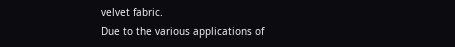velvet fabric.
Due to the various applications of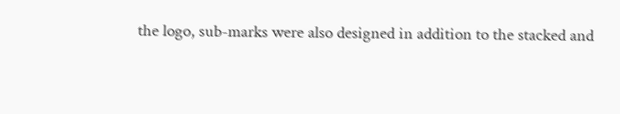the logo, sub-marks were also designed in addition to the stacked and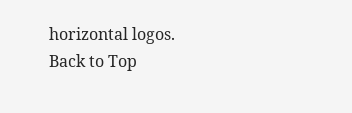horizontal logos.
Back to Top